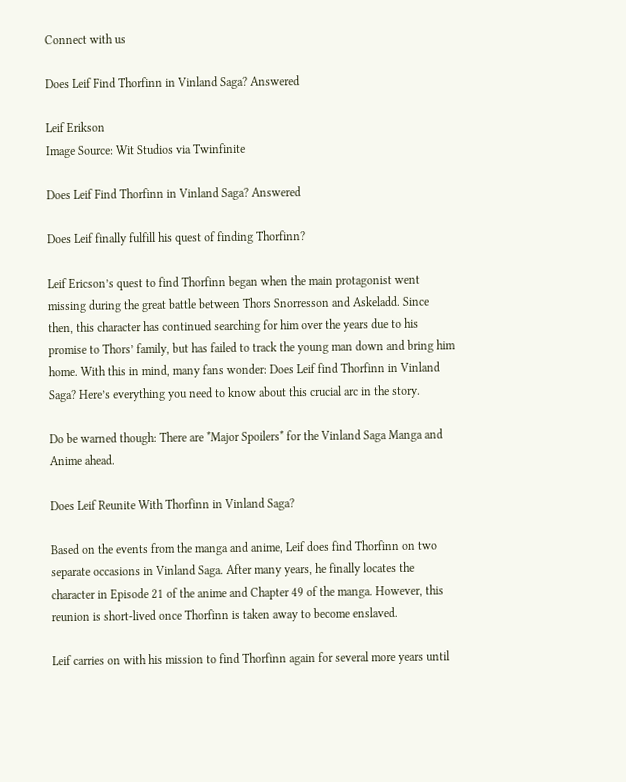Connect with us

Does Leif Find Thorfinn in Vinland Saga? Answered

Leif Erikson
Image Source: Wit Studios via Twinfinite

Does Leif Find Thorfinn in Vinland Saga? Answered

Does Leif finally fulfill his quest of finding Thorfinn?

Leif Ericson’s quest to find Thorfinn began when the main protagonist went missing during the great battle between Thors Snorresson and Askeladd. Since then, this character has continued searching for him over the years due to his promise to Thors’ family, but has failed to track the young man down and bring him home. With this in mind, many fans wonder: Does Leif find Thorfinn in Vinland Saga? Here’s everything you need to know about this crucial arc in the story.

Do be warned though: There are *Major Spoilers* for the Vinland Saga Manga and Anime ahead.

Does Leif Reunite With Thorfinn in Vinland Saga?

Based on the events from the manga and anime, Leif does find Thorfinn on two separate occasions in Vinland Saga. After many years, he finally locates the character in Episode 21 of the anime and Chapter 49 of the manga. However, this reunion is short-lived once Thorfinn is taken away to become enslaved.

Leif carries on with his mission to find Thorfinn again for several more years until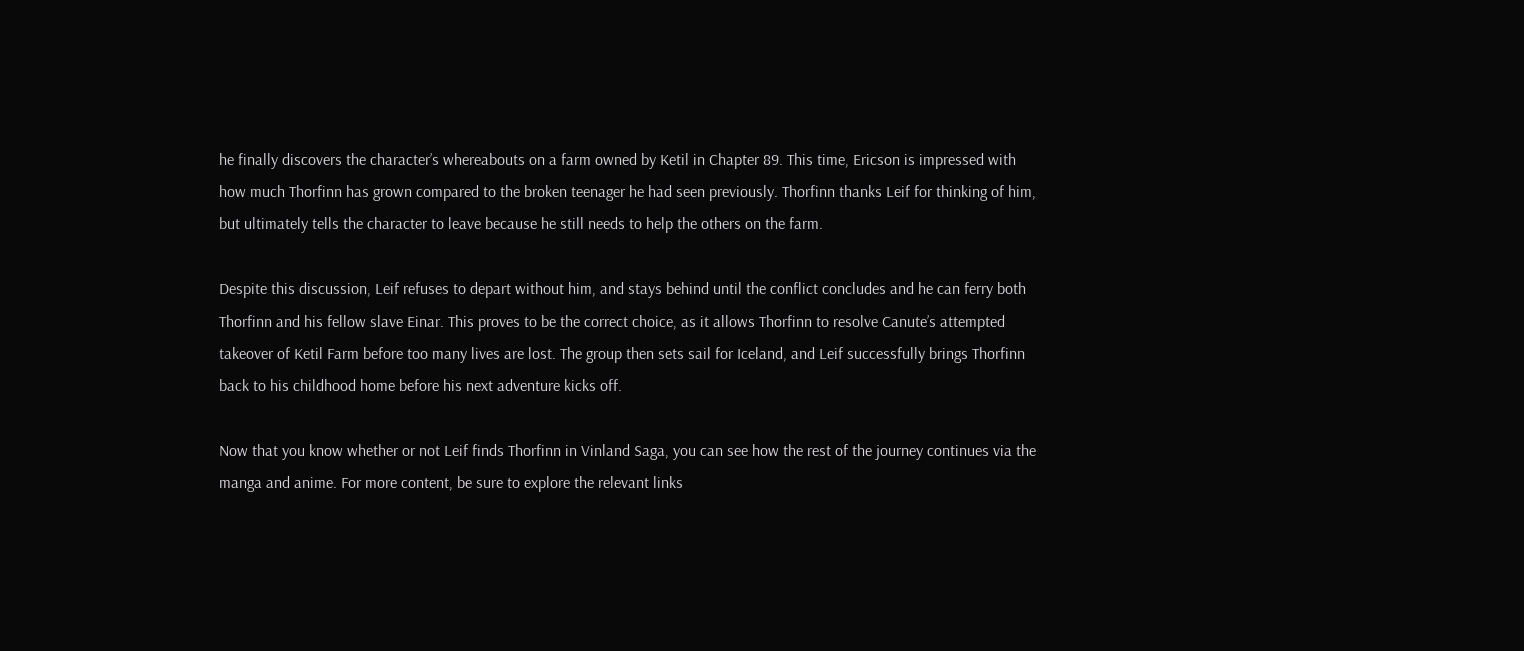he finally discovers the character’s whereabouts on a farm owned by Ketil in Chapter 89. This time, Ericson is impressed with how much Thorfinn has grown compared to the broken teenager he had seen previously. Thorfinn thanks Leif for thinking of him, but ultimately tells the character to leave because he still needs to help the others on the farm.

Despite this discussion, Leif refuses to depart without him, and stays behind until the conflict concludes and he can ferry both Thorfinn and his fellow slave Einar. This proves to be the correct choice, as it allows Thorfinn to resolve Canute’s attempted takeover of Ketil Farm before too many lives are lost. The group then sets sail for Iceland, and Leif successfully brings Thorfinn back to his childhood home before his next adventure kicks off.

Now that you know whether or not Leif finds Thorfinn in Vinland Saga, you can see how the rest of the journey continues via the manga and anime. For more content, be sure to explore the relevant links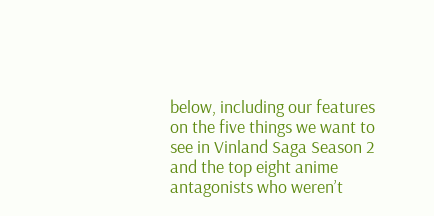below, including our features on the five things we want to see in Vinland Saga Season 2 and the top eight anime antagonists who weren’t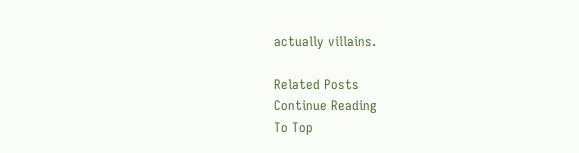actually villains.

Related Posts
Continue Reading
To Top